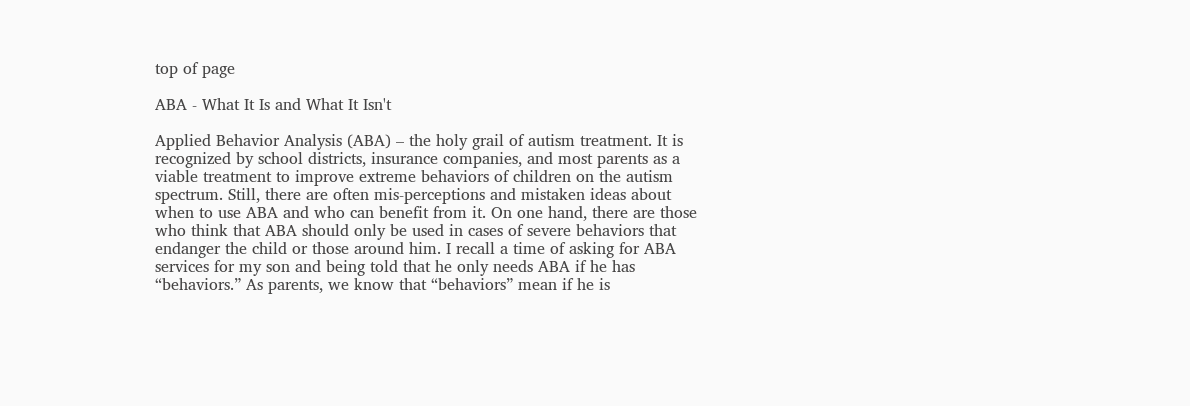top of page

ABA - What It Is and What It Isn't

Applied Behavior Analysis (ABA) – the holy grail of autism treatment. It is recognized by school districts, insurance companies, and most parents as a viable treatment to improve extreme behaviors of children on the autism spectrum. Still, there are often mis-perceptions and mistaken ideas about when to use ABA and who can benefit from it. On one hand, there are those who think that ABA should only be used in cases of severe behaviors that endanger the child or those around him. I recall a time of asking for ABA services for my son and being told that he only needs ABA if he has “behaviors.” As parents, we know that “behaviors” mean if he is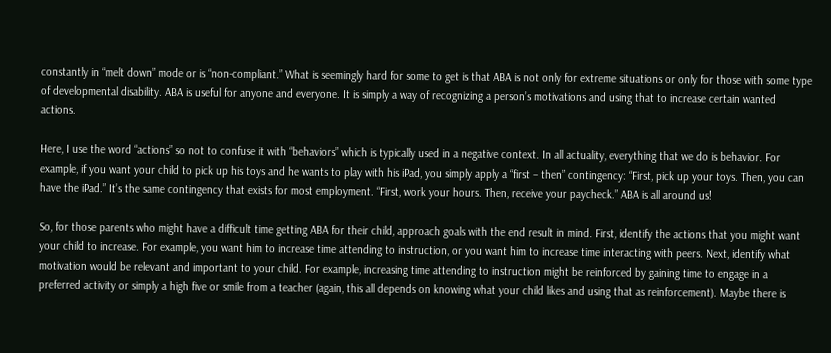constantly in “melt down” mode or is “non-compliant.” What is seemingly hard for some to get is that ABA is not only for extreme situations or only for those with some type of developmental disability. ABA is useful for anyone and everyone. It is simply a way of recognizing a person’s motivations and using that to increase certain wanted actions.

Here, I use the word “actions” so not to confuse it with “behaviors” which is typically used in a negative context. In all actuality, everything that we do is behavior. For example, if you want your child to pick up his toys and he wants to play with his iPad, you simply apply a “first – then” contingency: “First, pick up your toys. Then, you can have the iPad.” It’s the same contingency that exists for most employment. “First, work your hours. Then, receive your paycheck.” ABA is all around us!

So, for those parents who might have a difficult time getting ABA for their child, approach goals with the end result in mind. First, identify the actions that you might want your child to increase. For example, you want him to increase time attending to instruction, or you want him to increase time interacting with peers. Next, identify what motivation would be relevant and important to your child. For example, increasing time attending to instruction might be reinforced by gaining time to engage in a preferred activity or simply a high five or smile from a teacher (again, this all depends on knowing what your child likes and using that as reinforcement). Maybe there is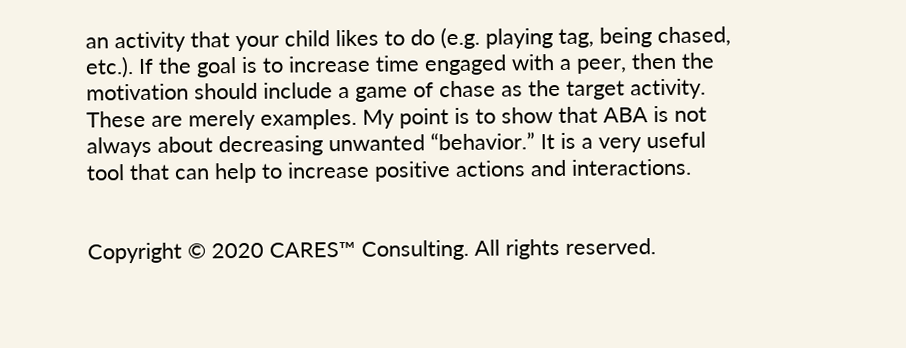an activity that your child likes to do (e.g. playing tag, being chased, etc.). If the goal is to increase time engaged with a peer, then the motivation should include a game of chase as the target activity. These are merely examples. My point is to show that ABA is not always about decreasing unwanted “behavior.” It is a very useful tool that can help to increase positive actions and interactions.


Copyright © 2020 CARES™ Consulting. All rights reserved.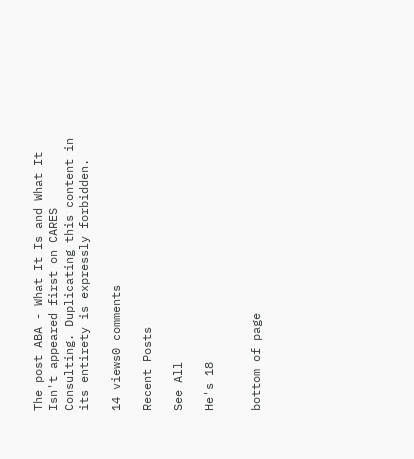The post ABA - What It Is and What It Isn't appeared first on CARES Consulting. Duplicating this content in its entirety is expressly forbidden.

14 views0 comments

Recent Posts

See All

He's 18


bottom of page